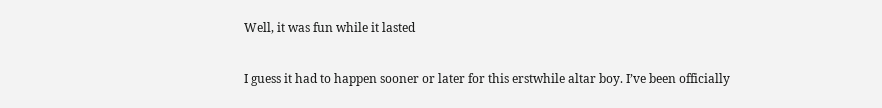Well, it was fun while it lasted

I guess it had to happen sooner or later for this erstwhile altar boy. I’ve been officially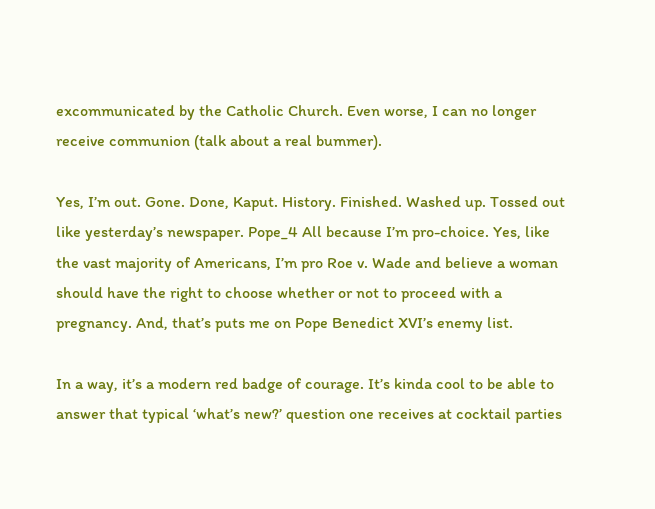excommunicated by the Catholic Church. Even worse, I can no longer receive communion (talk about a real bummer).

Yes, I’m out. Gone. Done, Kaput. History. Finished. Washed up. Tossed out like yesterday’s newspaper. Pope_4 All because I’m pro-choice. Yes, like the vast majority of Americans, I’m pro Roe v. Wade and believe a woman should have the right to choose whether or not to proceed with a pregnancy. And, that’s puts me on Pope Benedict XVI’s enemy list.

In a way, it’s a modern red badge of courage. It’s kinda cool to be able to answer that typical ‘what’s new?’ question one receives at cocktail parties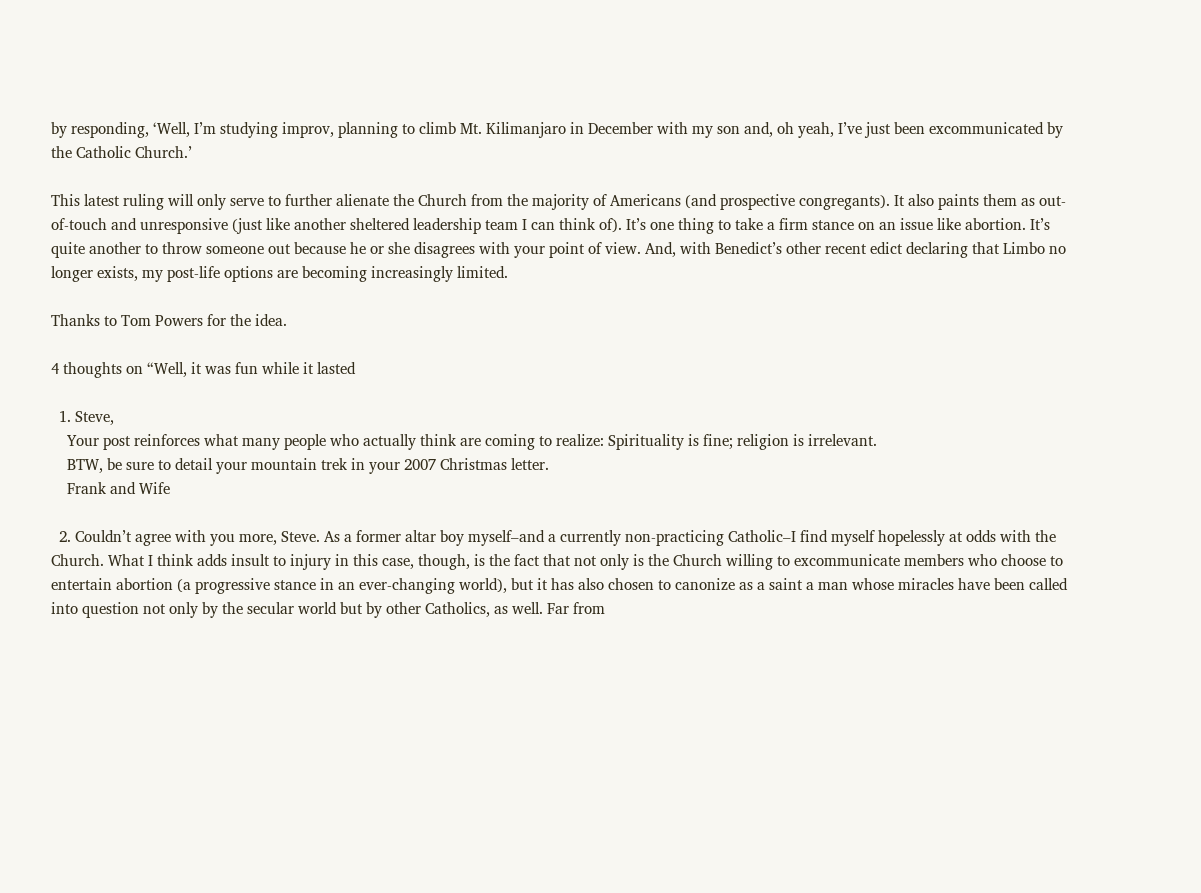by responding, ‘Well, I’m studying improv, planning to climb Mt. Kilimanjaro in December with my son and, oh yeah, I’ve just been excommunicated by the Catholic Church.’

This latest ruling will only serve to further alienate the Church from the majority of Americans (and prospective congregants). It also paints them as out-of-touch and unresponsive (just like another sheltered leadership team I can think of). It’s one thing to take a firm stance on an issue like abortion. It’s quite another to throw someone out because he or she disagrees with your point of view. And, with Benedict’s other recent edict declaring that Limbo no longer exists, my post-life options are becoming increasingly limited.

Thanks to Tom Powers for the idea.

4 thoughts on “Well, it was fun while it lasted

  1. Steve,
    Your post reinforces what many people who actually think are coming to realize: Spirituality is fine; religion is irrelevant.
    BTW, be sure to detail your mountain trek in your 2007 Christmas letter.
    Frank and Wife

  2. Couldn’t agree with you more, Steve. As a former altar boy myself–and a currently non-practicing Catholic–I find myself hopelessly at odds with the Church. What I think adds insult to injury in this case, though, is the fact that not only is the Church willing to excommunicate members who choose to entertain abortion (a progressive stance in an ever-changing world), but it has also chosen to canonize as a saint a man whose miracles have been called into question not only by the secular world but by other Catholics, as well. Far from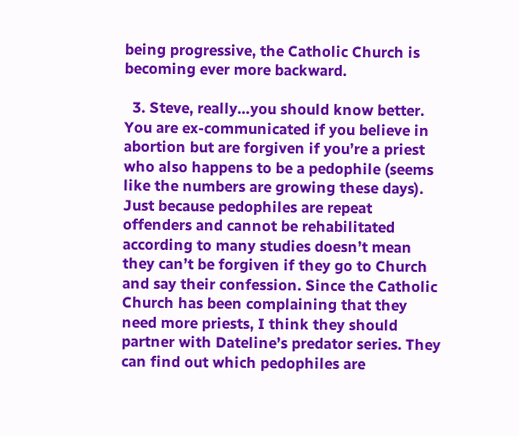being progressive, the Catholic Church is becoming ever more backward.

  3. Steve, really…you should know better. You are ex-communicated if you believe in abortion but are forgiven if you’re a priest who also happens to be a pedophile (seems like the numbers are growing these days). Just because pedophiles are repeat offenders and cannot be rehabilitated according to many studies doesn’t mean they can’t be forgiven if they go to Church and say their confession. Since the Catholic Church has been complaining that they need more priests, I think they should partner with Dateline’s predator series. They can find out which pedophiles are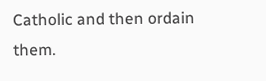Catholic and then ordain them.